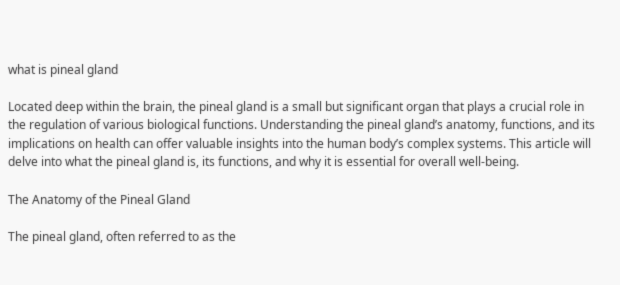what is pineal gland

Located deep within the brain, the pineal gland is a small but significant organ that plays a crucial role in the regulation of various biological functions. Understanding the pineal gland’s anatomy, functions, and its implications on health can offer valuable insights into the human body’s complex systems. This article will delve into what the pineal gland is, its functions, and why it is essential for overall well-being.

The Anatomy of the Pineal Gland

The pineal gland, often referred to as the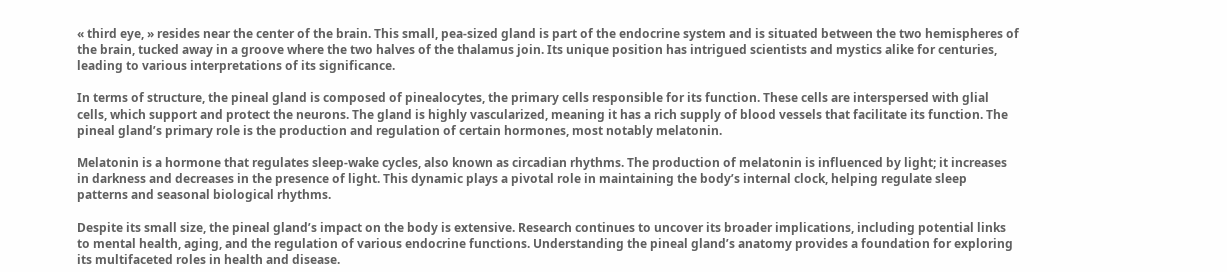« third eye, » resides near the center of the brain. This small, pea-sized gland is part of the endocrine system and is situated between the two hemispheres of the brain, tucked away in a groove where the two halves of the thalamus join. Its unique position has intrigued scientists and mystics alike for centuries, leading to various interpretations of its significance.

In terms of structure, the pineal gland is composed of pinealocytes, the primary cells responsible for its function. These cells are interspersed with glial cells, which support and protect the neurons. The gland is highly vascularized, meaning it has a rich supply of blood vessels that facilitate its function. The pineal gland’s primary role is the production and regulation of certain hormones, most notably melatonin.

Melatonin is a hormone that regulates sleep-wake cycles, also known as circadian rhythms. The production of melatonin is influenced by light; it increases in darkness and decreases in the presence of light. This dynamic plays a pivotal role in maintaining the body’s internal clock, helping regulate sleep patterns and seasonal biological rhythms.

Despite its small size, the pineal gland’s impact on the body is extensive. Research continues to uncover its broader implications, including potential links to mental health, aging, and the regulation of various endocrine functions. Understanding the pineal gland’s anatomy provides a foundation for exploring its multifaceted roles in health and disease.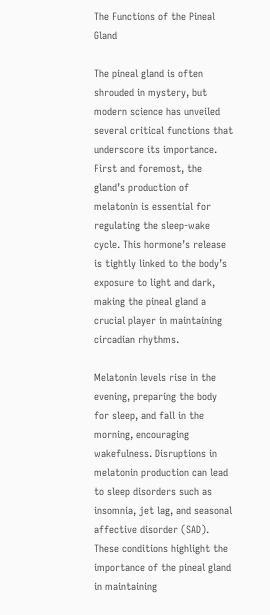The Functions of the Pineal Gland

The pineal gland is often shrouded in mystery, but modern science has unveiled several critical functions that underscore its importance. First and foremost, the gland’s production of melatonin is essential for regulating the sleep-wake cycle. This hormone’s release is tightly linked to the body’s exposure to light and dark, making the pineal gland a crucial player in maintaining circadian rhythms.

Melatonin levels rise in the evening, preparing the body for sleep, and fall in the morning, encouraging wakefulness. Disruptions in melatonin production can lead to sleep disorders such as insomnia, jet lag, and seasonal affective disorder (SAD). These conditions highlight the importance of the pineal gland in maintaining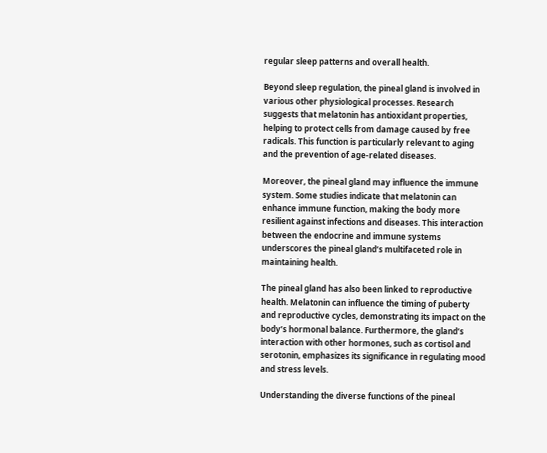regular sleep patterns and overall health.

Beyond sleep regulation, the pineal gland is involved in various other physiological processes. Research suggests that melatonin has antioxidant properties, helping to protect cells from damage caused by free radicals. This function is particularly relevant to aging and the prevention of age-related diseases.

Moreover, the pineal gland may influence the immune system. Some studies indicate that melatonin can enhance immune function, making the body more resilient against infections and diseases. This interaction between the endocrine and immune systems underscores the pineal gland’s multifaceted role in maintaining health.

The pineal gland has also been linked to reproductive health. Melatonin can influence the timing of puberty and reproductive cycles, demonstrating its impact on the body’s hormonal balance. Furthermore, the gland’s interaction with other hormones, such as cortisol and serotonin, emphasizes its significance in regulating mood and stress levels.

Understanding the diverse functions of the pineal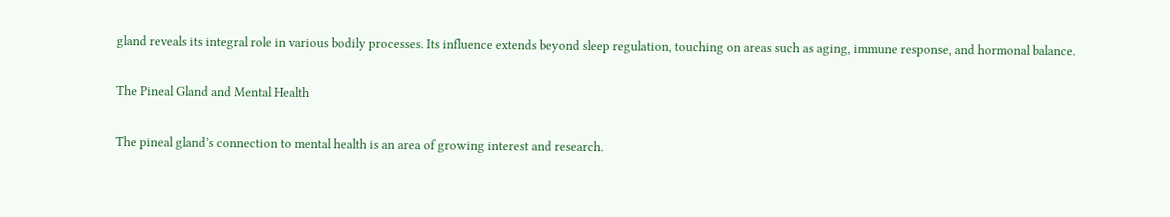gland reveals its integral role in various bodily processes. Its influence extends beyond sleep regulation, touching on areas such as aging, immune response, and hormonal balance.

The Pineal Gland and Mental Health

The pineal gland’s connection to mental health is an area of growing interest and research.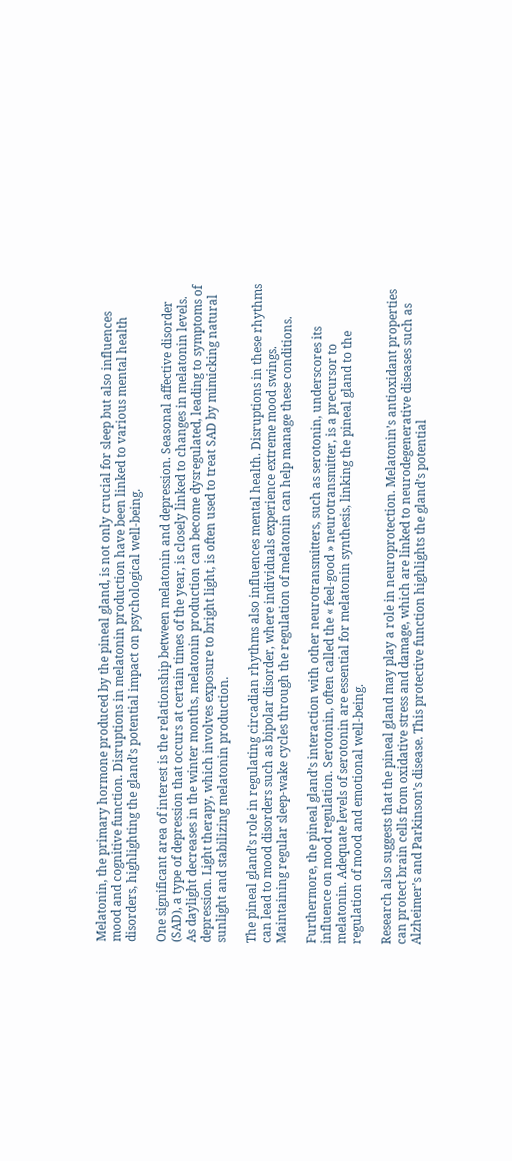Melatonin, the primary hormone produced by the pineal gland, is not only crucial for sleep but also influences mood and cognitive function. Disruptions in melatonin production have been linked to various mental health disorders, highlighting the gland’s potential impact on psychological well-being.

One significant area of interest is the relationship between melatonin and depression. Seasonal affective disorder (SAD), a type of depression that occurs at certain times of the year, is closely linked to changes in melatonin levels. As daylight decreases in the winter months, melatonin production can become dysregulated, leading to symptoms of depression. Light therapy, which involves exposure to bright light, is often used to treat SAD by mimicking natural sunlight and stabilizing melatonin production.

The pineal gland’s role in regulating circadian rhythms also influences mental health. Disruptions in these rhythms can lead to mood disorders such as bipolar disorder, where individuals experience extreme mood swings. Maintaining regular sleep-wake cycles through the regulation of melatonin can help manage these conditions.

Furthermore, the pineal gland’s interaction with other neurotransmitters, such as serotonin, underscores its influence on mood regulation. Serotonin, often called the « feel-good » neurotransmitter, is a precursor to melatonin. Adequate levels of serotonin are essential for melatonin synthesis, linking the pineal gland to the regulation of mood and emotional well-being.

Research also suggests that the pineal gland may play a role in neuroprotection. Melatonin’s antioxidant properties can protect brain cells from oxidative stress and damage, which are linked to neurodegenerative diseases such as Alzheimer’s and Parkinson’s disease. This protective function highlights the gland’s potential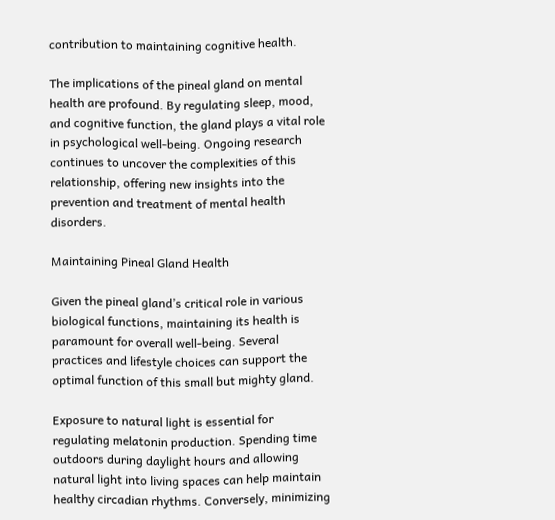contribution to maintaining cognitive health.

The implications of the pineal gland on mental health are profound. By regulating sleep, mood, and cognitive function, the gland plays a vital role in psychological well-being. Ongoing research continues to uncover the complexities of this relationship, offering new insights into the prevention and treatment of mental health disorders.

Maintaining Pineal Gland Health

Given the pineal gland’s critical role in various biological functions, maintaining its health is paramount for overall well-being. Several practices and lifestyle choices can support the optimal function of this small but mighty gland.

Exposure to natural light is essential for regulating melatonin production. Spending time outdoors during daylight hours and allowing natural light into living spaces can help maintain healthy circadian rhythms. Conversely, minimizing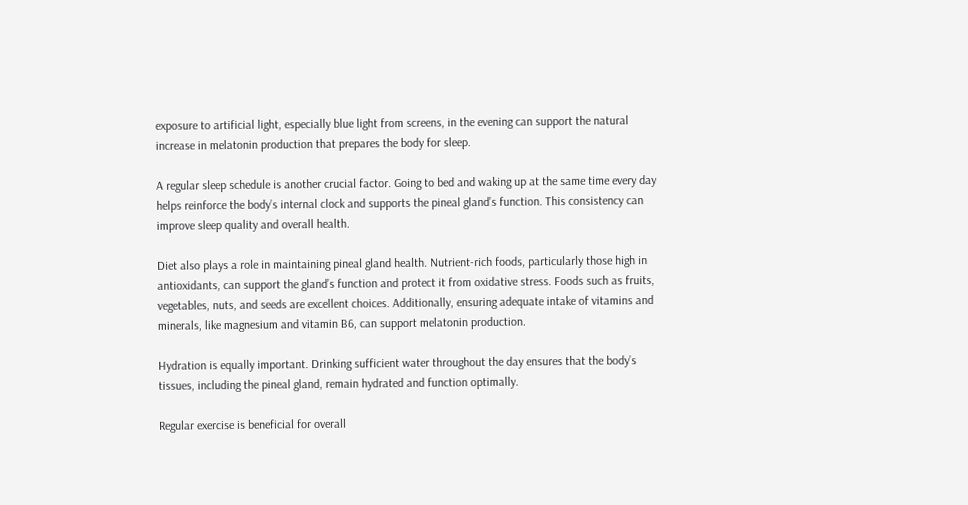exposure to artificial light, especially blue light from screens, in the evening can support the natural increase in melatonin production that prepares the body for sleep.

A regular sleep schedule is another crucial factor. Going to bed and waking up at the same time every day helps reinforce the body’s internal clock and supports the pineal gland’s function. This consistency can improve sleep quality and overall health.

Diet also plays a role in maintaining pineal gland health. Nutrient-rich foods, particularly those high in antioxidants, can support the gland’s function and protect it from oxidative stress. Foods such as fruits, vegetables, nuts, and seeds are excellent choices. Additionally, ensuring adequate intake of vitamins and minerals, like magnesium and vitamin B6, can support melatonin production.

Hydration is equally important. Drinking sufficient water throughout the day ensures that the body’s tissues, including the pineal gland, remain hydrated and function optimally.

Regular exercise is beneficial for overall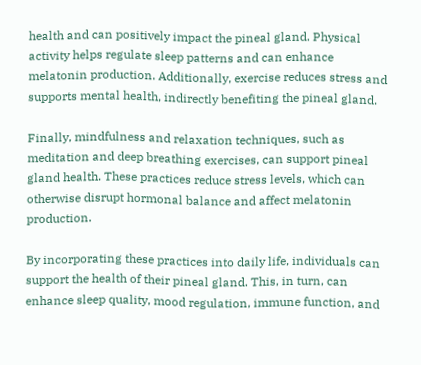health and can positively impact the pineal gland. Physical activity helps regulate sleep patterns and can enhance melatonin production. Additionally, exercise reduces stress and supports mental health, indirectly benefiting the pineal gland.

Finally, mindfulness and relaxation techniques, such as meditation and deep breathing exercises, can support pineal gland health. These practices reduce stress levels, which can otherwise disrupt hormonal balance and affect melatonin production.

By incorporating these practices into daily life, individuals can support the health of their pineal gland. This, in turn, can enhance sleep quality, mood regulation, immune function, and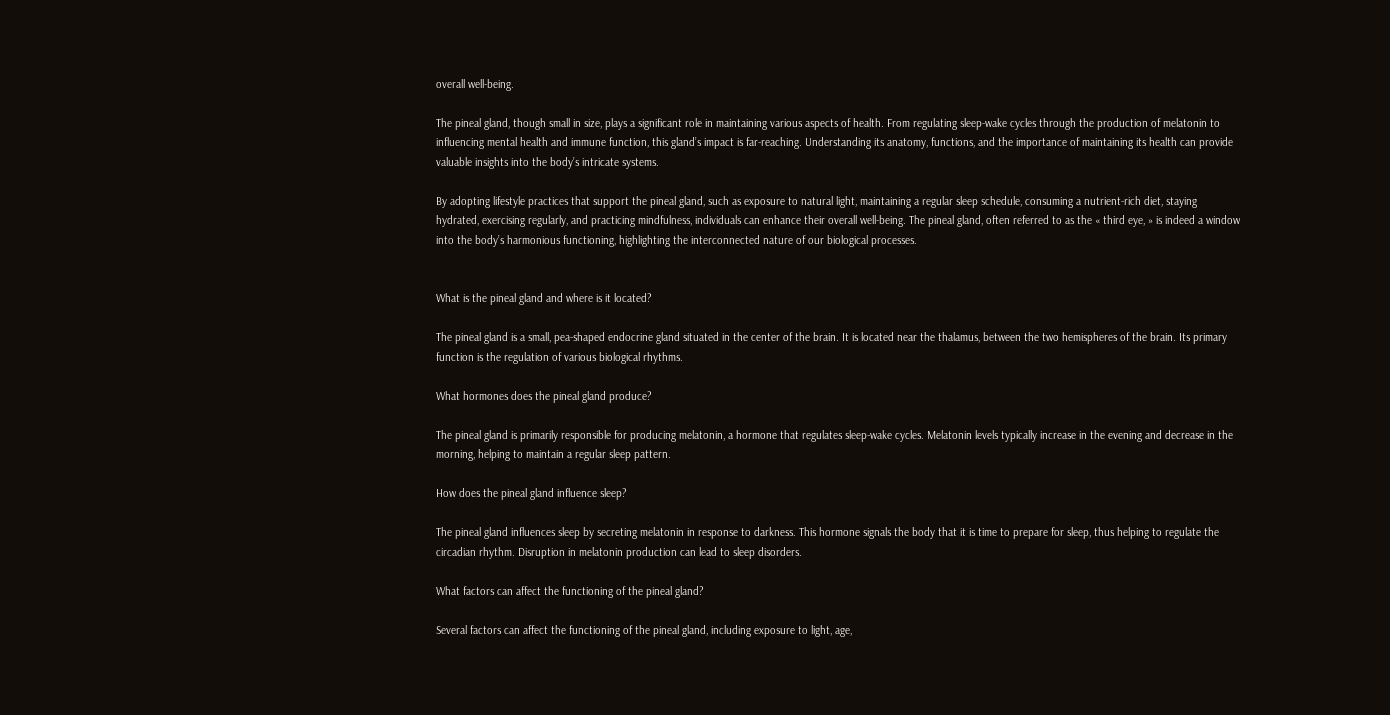overall well-being.

The pineal gland, though small in size, plays a significant role in maintaining various aspects of health. From regulating sleep-wake cycles through the production of melatonin to influencing mental health and immune function, this gland’s impact is far-reaching. Understanding its anatomy, functions, and the importance of maintaining its health can provide valuable insights into the body’s intricate systems.

By adopting lifestyle practices that support the pineal gland, such as exposure to natural light, maintaining a regular sleep schedule, consuming a nutrient-rich diet, staying hydrated, exercising regularly, and practicing mindfulness, individuals can enhance their overall well-being. The pineal gland, often referred to as the « third eye, » is indeed a window into the body’s harmonious functioning, highlighting the interconnected nature of our biological processes.


What is the pineal gland and where is it located?

The pineal gland is a small, pea-shaped endocrine gland situated in the center of the brain. It is located near the thalamus, between the two hemispheres of the brain. Its primary function is the regulation of various biological rhythms.

What hormones does the pineal gland produce?

The pineal gland is primarily responsible for producing melatonin, a hormone that regulates sleep-wake cycles. Melatonin levels typically increase in the evening and decrease in the morning, helping to maintain a regular sleep pattern.

How does the pineal gland influence sleep?

The pineal gland influences sleep by secreting melatonin in response to darkness. This hormone signals the body that it is time to prepare for sleep, thus helping to regulate the circadian rhythm. Disruption in melatonin production can lead to sleep disorders.

What factors can affect the functioning of the pineal gland?

Several factors can affect the functioning of the pineal gland, including exposure to light, age,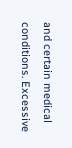and certain medical conditions. Excessive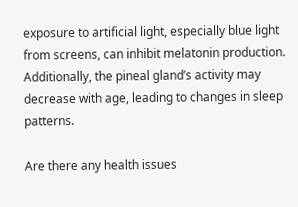exposure to artificial light, especially blue light from screens, can inhibit melatonin production. Additionally, the pineal gland’s activity may decrease with age, leading to changes in sleep patterns.

Are there any health issues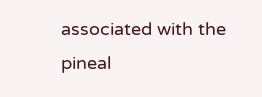associated with the pineal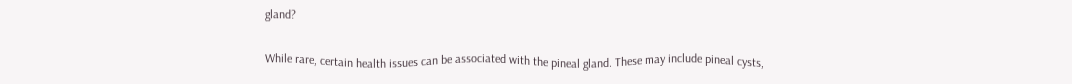gland?

While rare, certain health issues can be associated with the pineal gland. These may include pineal cysts,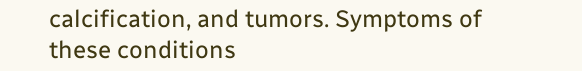calcification, and tumors. Symptoms of these conditions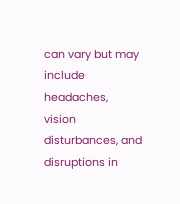can vary but may include headaches, vision disturbances, and disruptions in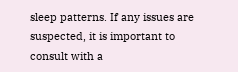sleep patterns. If any issues are suspected, it is important to consult with a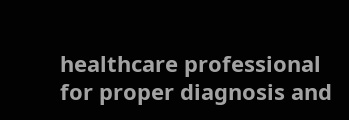healthcare professional for proper diagnosis and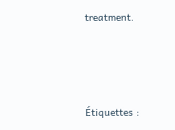treatment.




Étiquettes :